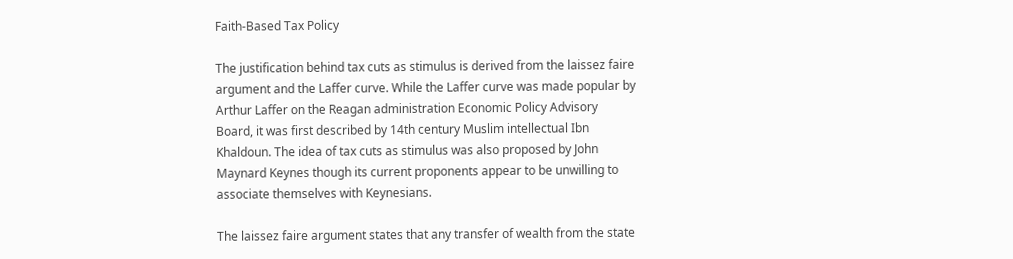Faith-Based Tax Policy

The justification behind tax cuts as stimulus is derived from the laissez faire argument and the Laffer curve. While the Laffer curve was made popular by Arthur Laffer on the Reagan administration Economic Policy Advisory Board, it was first described by 14th century Muslim intellectual Ibn Khaldoun. The idea of tax cuts as stimulus was also proposed by John Maynard Keynes though its current proponents appear to be unwilling to associate themselves with Keynesians.

The laissez faire argument states that any transfer of wealth from the state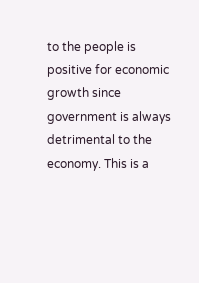to the people is positive for economic growth since government is always detrimental to the economy. This is a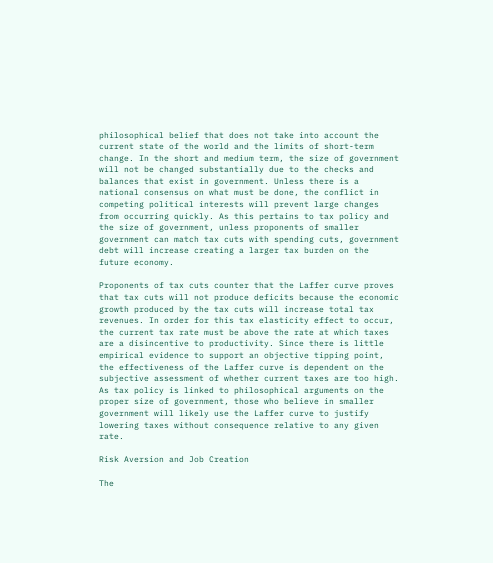philosophical belief that does not take into account the current state of the world and the limits of short-term change. In the short and medium term, the size of government will not be changed substantially due to the checks and balances that exist in government. Unless there is a national consensus on what must be done, the conflict in competing political interests will prevent large changes from occurring quickly. As this pertains to tax policy and the size of government, unless proponents of smaller government can match tax cuts with spending cuts, government debt will increase creating a larger tax burden on the future economy.

Proponents of tax cuts counter that the Laffer curve proves that tax cuts will not produce deficits because the economic growth produced by the tax cuts will increase total tax revenues. In order for this tax elasticity effect to occur, the current tax rate must be above the rate at which taxes are a disincentive to productivity. Since there is little empirical evidence to support an objective tipping point, the effectiveness of the Laffer curve is dependent on the subjective assessment of whether current taxes are too high. As tax policy is linked to philosophical arguments on the proper size of government, those who believe in smaller government will likely use the Laffer curve to justify lowering taxes without consequence relative to any given rate.

Risk Aversion and Job Creation

The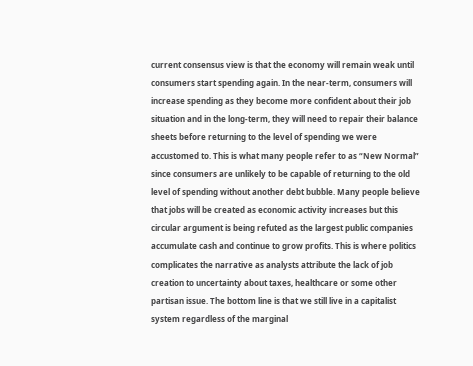current consensus view is that the economy will remain weak until consumers start spending again. In the near-term, consumers will increase spending as they become more confident about their job situation and in the long-term, they will need to repair their balance sheets before returning to the level of spending we were accustomed to. This is what many people refer to as “New Normal” since consumers are unlikely to be capable of returning to the old level of spending without another debt bubble. Many people believe that jobs will be created as economic activity increases but this circular argument is being refuted as the largest public companies accumulate cash and continue to grow profits. This is where politics complicates the narrative as analysts attribute the lack of job creation to uncertainty about taxes, healthcare or some other partisan issue. The bottom line is that we still live in a capitalist system regardless of the marginal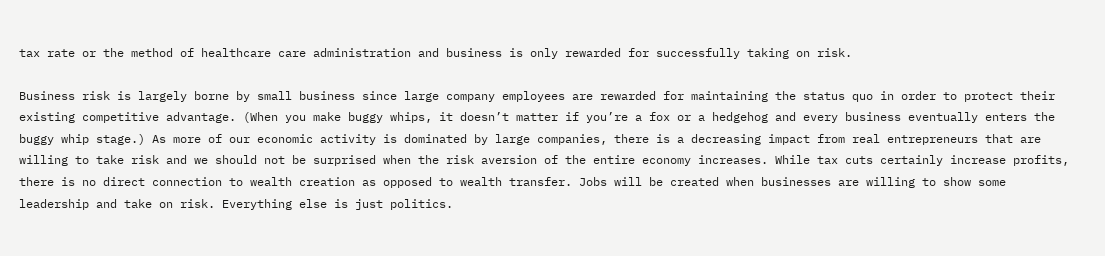tax rate or the method of healthcare care administration and business is only rewarded for successfully taking on risk.

Business risk is largely borne by small business since large company employees are rewarded for maintaining the status quo in order to protect their existing competitive advantage. (When you make buggy whips, it doesn’t matter if you’re a fox or a hedgehog and every business eventually enters the buggy whip stage.) As more of our economic activity is dominated by large companies, there is a decreasing impact from real entrepreneurs that are willing to take risk and we should not be surprised when the risk aversion of the entire economy increases. While tax cuts certainly increase profits, there is no direct connection to wealth creation as opposed to wealth transfer. Jobs will be created when businesses are willing to show some leadership and take on risk. Everything else is just politics.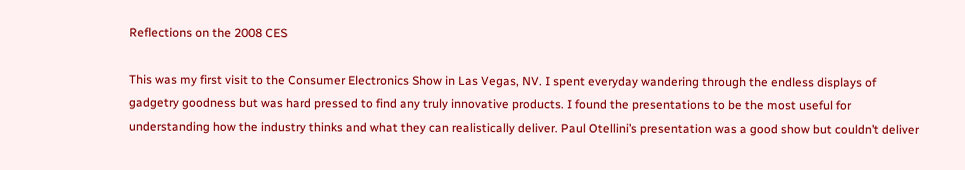Reflections on the 2008 CES

This was my first visit to the Consumer Electronics Show in Las Vegas, NV. I spent everyday wandering through the endless displays of gadgetry goodness but was hard pressed to find any truly innovative products. I found the presentations to be the most useful for understanding how the industry thinks and what they can realistically deliver. Paul Otellini’s presentation was a good show but couldn’t deliver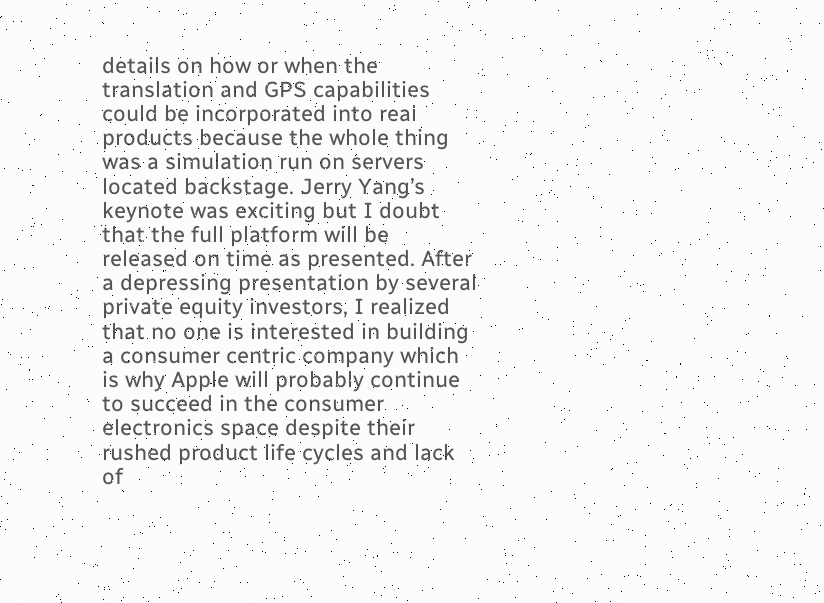details on how or when the translation and GPS capabilities could be incorporated into real products because the whole thing was a simulation run on servers located backstage. Jerry Yang’s keynote was exciting but I doubt that the full platform will be released on time as presented. After a depressing presentation by several private equity investors, I realized that no one is interested in building a consumer centric company which is why Apple will probably continue to succeed in the consumer electronics space despite their rushed product life cycles and lack of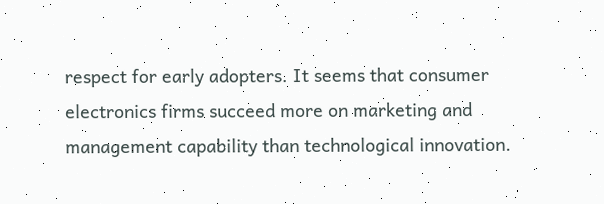respect for early adopters. It seems that consumer electronics firms succeed more on marketing and management capability than technological innovation.